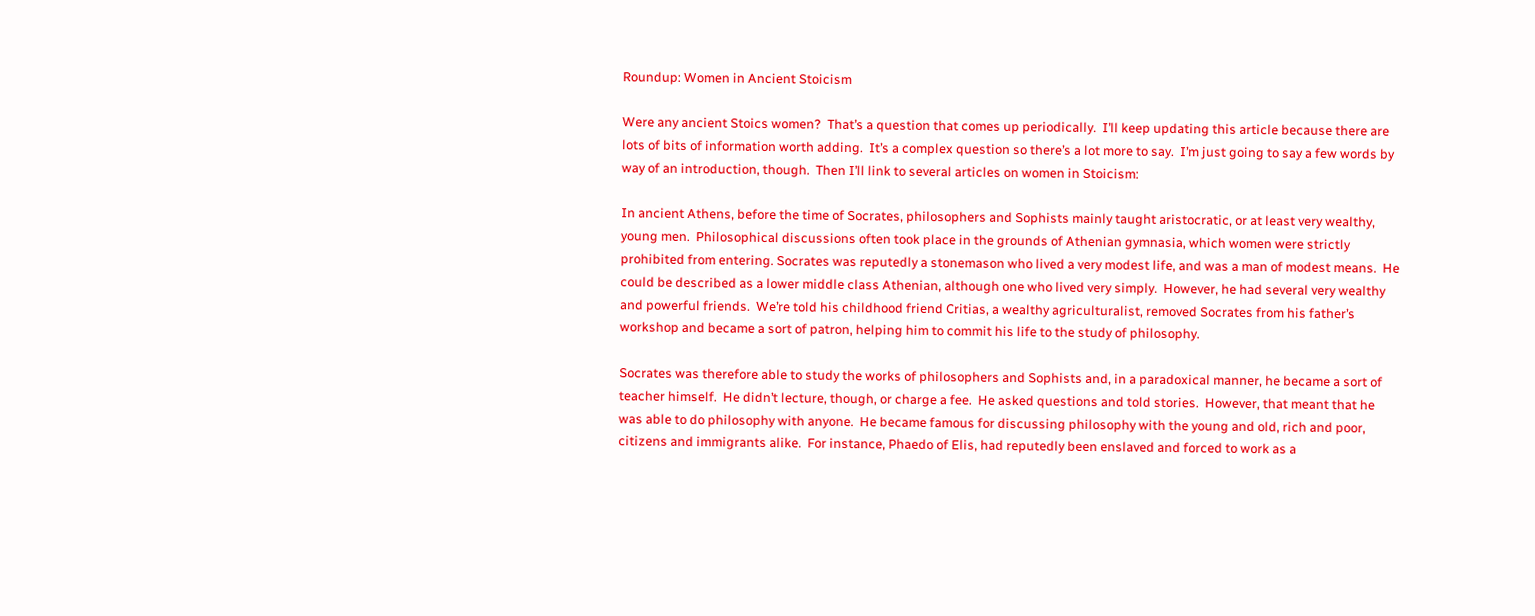Roundup: Women in Ancient Stoicism

Were any ancient Stoics women?  That’s a question that comes up periodically.  I’ll keep updating this article because there are lots of bits of information worth adding.  It’s a complex question so there’s a lot more to say.  I’m just going to say a few words by way of an introduction, though.  Then I’ll link to several articles on women in Stoicism:

In ancient Athens, before the time of Socrates, philosophers and Sophists mainly taught aristocratic, or at least very wealthy, young men.  Philosophical discussions often took place in the grounds of Athenian gymnasia, which women were strictly prohibited from entering. Socrates was reputedly a stonemason who lived a very modest life, and was a man of modest means.  He could be described as a lower middle class Athenian, although one who lived very simply.  However, he had several very wealthy and powerful friends.  We’re told his childhood friend Critias, a wealthy agriculturalist, removed Socrates from his father’s workshop and became a sort of patron, helping him to commit his life to the study of philosophy.

Socrates was therefore able to study the works of philosophers and Sophists and, in a paradoxical manner, he became a sort of teacher himself.  He didn’t lecture, though, or charge a fee.  He asked questions and told stories.  However, that meant that he was able to do philosophy with anyone.  He became famous for discussing philosophy with the young and old, rich and poor, citizens and immigrants alike.  For instance, Phaedo of Elis, had reputedly been enslaved and forced to work as a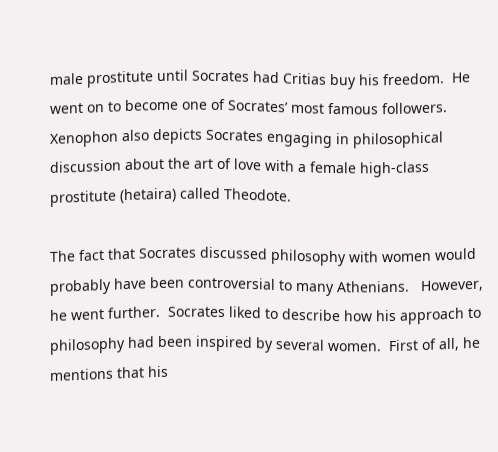male prostitute until Socrates had Critias buy his freedom.  He went on to become one of Socrates’ most famous followers.  Xenophon also depicts Socrates engaging in philosophical discussion about the art of love with a female high-class prostitute (hetaira) called Theodote.

The fact that Socrates discussed philosophy with women would probably have been controversial to many Athenians.   However, he went further.  Socrates liked to describe how his approach to philosophy had been inspired by several women.  First of all, he mentions that his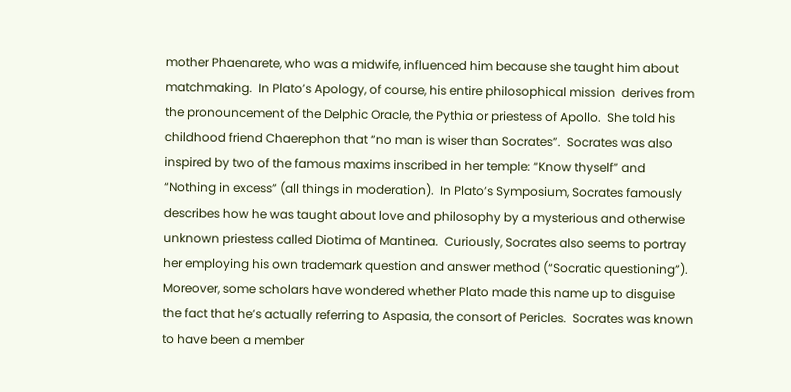mother Phaenarete, who was a midwife, influenced him because she taught him about matchmaking.  In Plato’s Apology, of course, his entire philosophical mission  derives from the pronouncement of the Delphic Oracle, the Pythia or priestess of Apollo.  She told his childhood friend Chaerephon that “no man is wiser than Socrates”.  Socrates was also inspired by two of the famous maxims inscribed in her temple: “Know thyself” and “Nothing in excess” (all things in moderation).  In Plato’s Symposium, Socrates famously describes how he was taught about love and philosophy by a mysterious and otherwise unknown priestess called Diotima of Mantinea.  Curiously, Socrates also seems to portray her employing his own trademark question and answer method (“Socratic questioning”).  Moreover, some scholars have wondered whether Plato made this name up to disguise the fact that he’s actually referring to Aspasia, the consort of Pericles.  Socrates was known to have been a member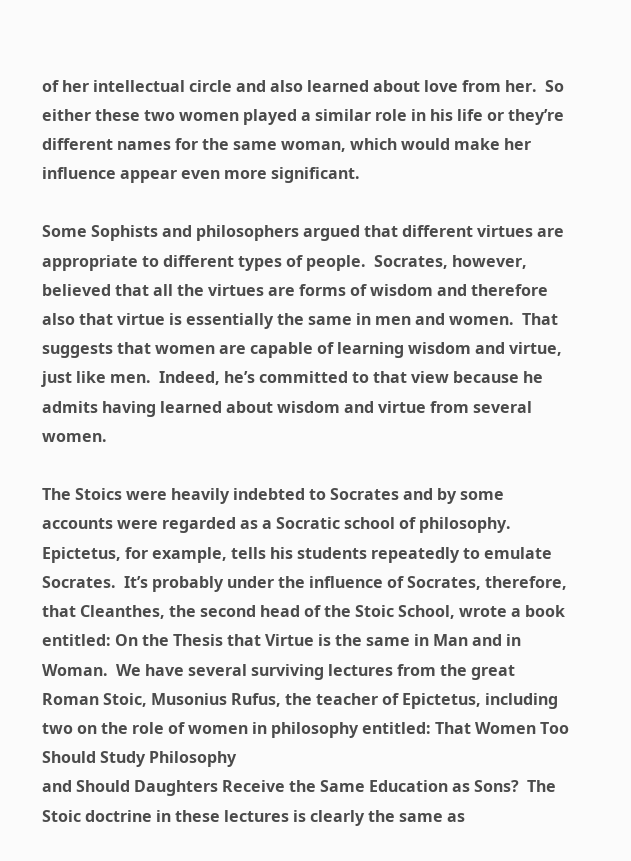of her intellectual circle and also learned about love from her.  So either these two women played a similar role in his life or they’re different names for the same woman, which would make her influence appear even more significant.

Some Sophists and philosophers argued that different virtues are appropriate to different types of people.  Socrates, however, believed that all the virtues are forms of wisdom and therefore also that virtue is essentially the same in men and women.  That suggests that women are capable of learning wisdom and virtue, just like men.  Indeed, he’s committed to that view because he admits having learned about wisdom and virtue from several women.

The Stoics were heavily indebted to Socrates and by some accounts were regarded as a Socratic school of philosophy.  Epictetus, for example, tells his students repeatedly to emulate Socrates.  It’s probably under the influence of Socrates, therefore, that Cleanthes, the second head of the Stoic School, wrote a book entitled: On the Thesis that Virtue is the same in Man and in Woman.  We have several surviving lectures from the great Roman Stoic, Musonius Rufus, the teacher of Epictetus, including two on the role of women in philosophy entitled: That Women Too Should Study Philosophy
and Should Daughters Receive the Same Education as Sons?  The Stoic doctrine in these lectures is clearly the same as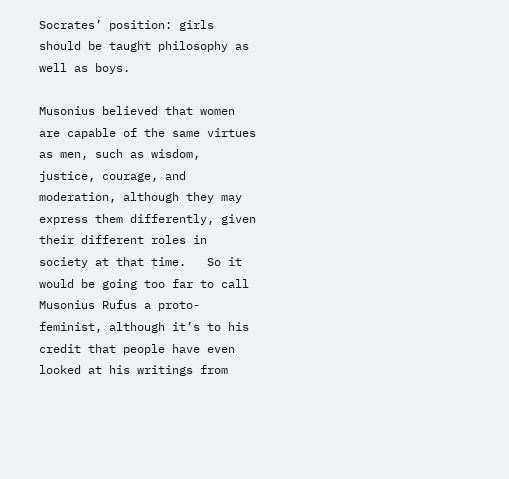Socrates’ position: girls should be taught philosophy as well as boys.

Musonius believed that women are capable of the same virtues as men, such as wisdom, justice, courage, and moderation, although they may express them differently, given their different roles in society at that time.   So it would be going too far to call Musonius Rufus a proto-feminist, although it’s to his credit that people have even looked at his writings from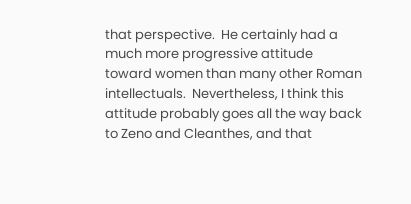that perspective.  He certainly had a much more progressive attitude toward women than many other Roman intellectuals.  Nevertheless, I think this attitude probably goes all the way back to Zeno and Cleanthes, and that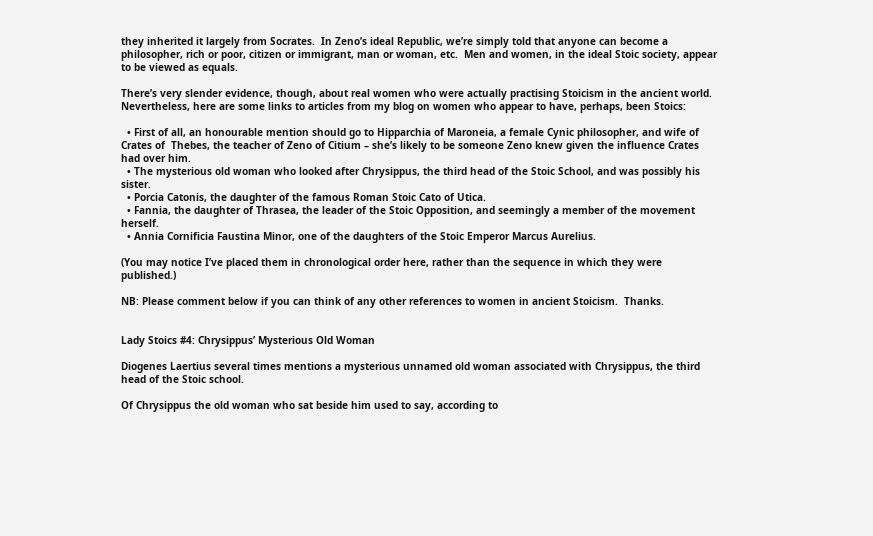they inherited it largely from Socrates.  In Zeno’s ideal Republic, we’re simply told that anyone can become a philosopher, rich or poor, citizen or immigrant, man or woman, etc.  Men and women, in the ideal Stoic society, appear to be viewed as equals.

There’s very slender evidence, though, about real women who were actually practising Stoicism in the ancient world.  Nevertheless, here are some links to articles from my blog on women who appear to have, perhaps, been Stoics:

  • First of all, an honourable mention should go to Hipparchia of Maroneia, a female Cynic philosopher, and wife of Crates of  Thebes, the teacher of Zeno of Citium – she’s likely to be someone Zeno knew given the influence Crates had over him.
  • The mysterious old woman who looked after Chrysippus, the third head of the Stoic School, and was possibly his sister.
  • Porcia Catonis, the daughter of the famous Roman Stoic Cato of Utica.
  • Fannia, the daughter of Thrasea, the leader of the Stoic Opposition, and seemingly a member of the movement herself.
  • Annia Cornificia Faustina Minor, one of the daughters of the Stoic Emperor Marcus Aurelius.

(You may notice I’ve placed them in chronological order here, rather than the sequence in which they were published.)

NB: Please comment below if you can think of any other references to women in ancient Stoicism.  Thanks.


Lady Stoics #4: Chrysippus’ Mysterious Old Woman

Diogenes Laertius several times mentions a mysterious unnamed old woman associated with Chrysippus, the third head of the Stoic school.

Of Chrysippus the old woman who sat beside him used to say, according to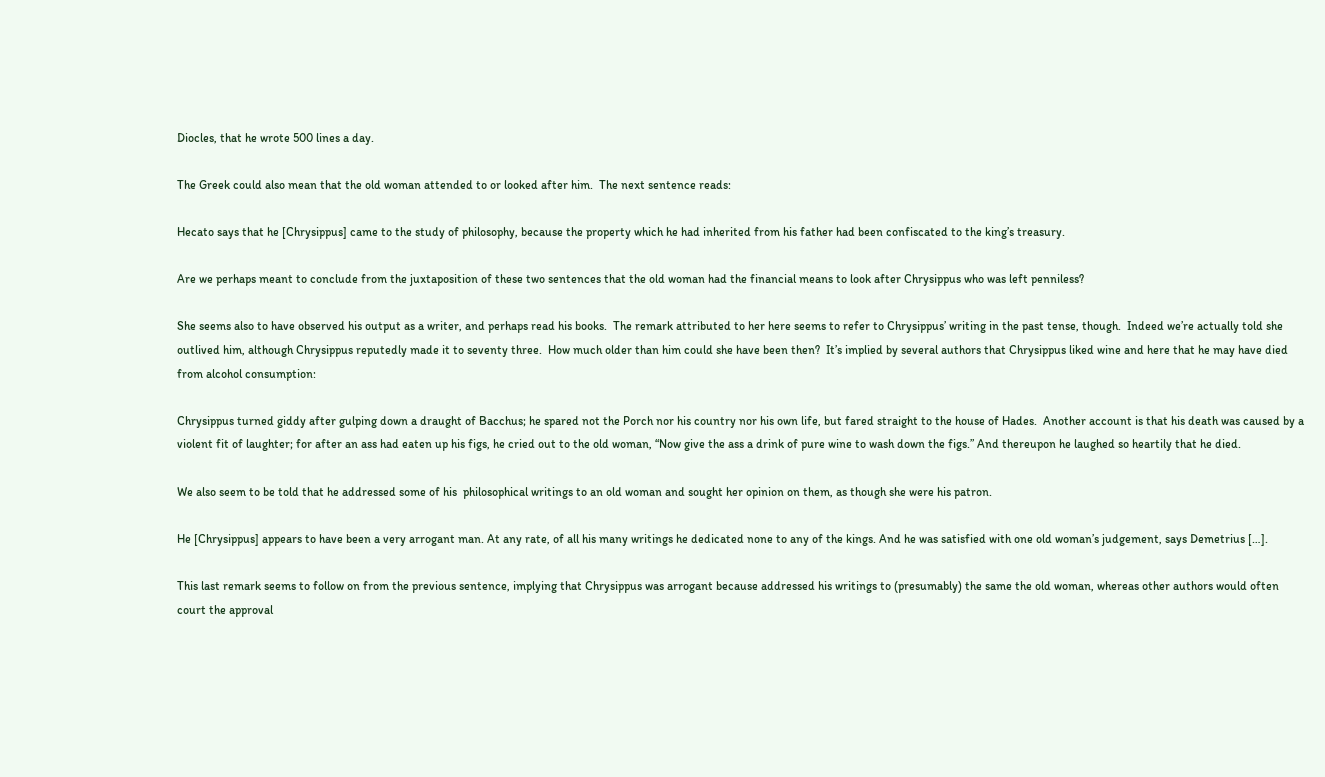Diocles, that he wrote 500 lines a day.

The Greek could also mean that the old woman attended to or looked after him.  The next sentence reads:

Hecato says that he [Chrysippus] came to the study of philosophy, because the property which he had inherited from his father had been confiscated to the king’s treasury.

Are we perhaps meant to conclude from the juxtaposition of these two sentences that the old woman had the financial means to look after Chrysippus who was left penniless?

She seems also to have observed his output as a writer, and perhaps read his books.  The remark attributed to her here seems to refer to Chrysippus’ writing in the past tense, though.  Indeed we’re actually told she outlived him, although Chrysippus reputedly made it to seventy three.  How much older than him could she have been then?  It’s implied by several authors that Chrysippus liked wine and here that he may have died from alcohol consumption:

Chrysippus turned giddy after gulping down a draught of Bacchus; he spared not the Porch nor his country nor his own life, but fared straight to the house of Hades.  Another account is that his death was caused by a violent fit of laughter; for after an ass had eaten up his figs, he cried out to the old woman, “Now give the ass a drink of pure wine to wash down the figs.” And thereupon he laughed so heartily that he died.

We also seem to be told that he addressed some of his  philosophical writings to an old woman and sought her opinion on them, as though she were his patron.

He [Chrysippus] appears to have been a very arrogant man. At any rate, of all his many writings he dedicated none to any of the kings. And he was satisfied with one old woman’s judgement, says Demetrius […].

This last remark seems to follow on from the previous sentence, implying that Chrysippus was arrogant because addressed his writings to (presumably) the same the old woman, whereas other authors would often court the approval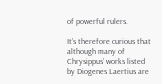of powerful rulers.

It’s therefore curious that although many of Chrysippus’ works listed by Diogenes Laertius are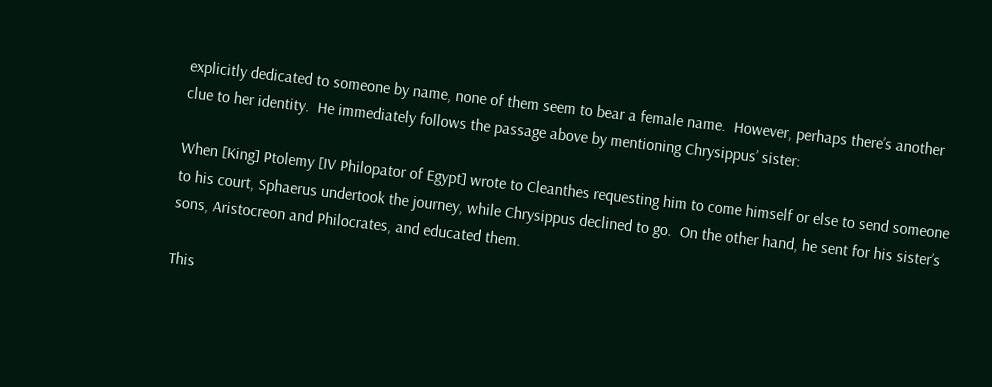explicitly dedicated to someone by name, none of them seem to bear a female name.  However, perhaps there’s another clue to her identity.  He immediately follows the passage above by mentioning Chrysippus’ sister:

When [King] Ptolemy [IV Philopator of Egypt] wrote to Cleanthes requesting him to come himself or else to send someone to his court, Sphaerus undertook the journey, while Chrysippus declined to go.  On the other hand, he sent for his sister’s sons, Aristocreon and Philocrates, and educated them.

This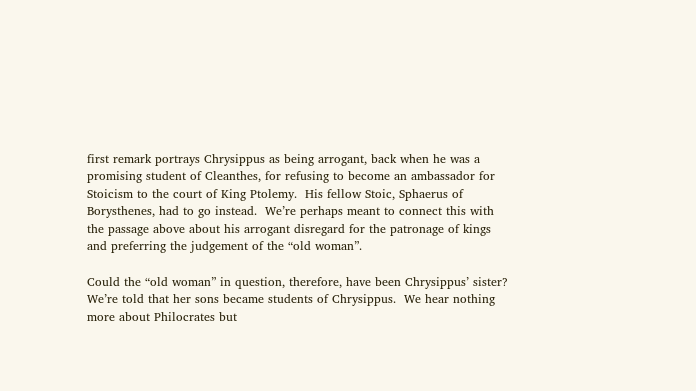first remark portrays Chrysippus as being arrogant, back when he was a promising student of Cleanthes, for refusing to become an ambassador for Stoicism to the court of King Ptolemy.  His fellow Stoic, Sphaerus of Borysthenes, had to go instead.  We’re perhaps meant to connect this with the passage above about his arrogant disregard for the patronage of kings and preferring the judgement of the “old woman”.

Could the “old woman” in question, therefore, have been Chrysippus’ sister?  We’re told that her sons became students of Chrysippus.  We hear nothing more about Philocrates but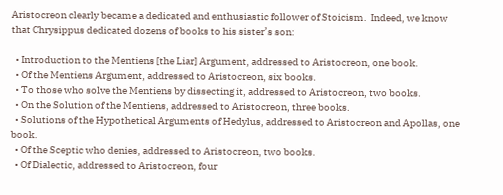Aristocreon clearly became a dedicated and enthusiastic follower of Stoicism.  Indeed, we know that Chrysippus dedicated dozens of books to his sister’s son:

  • Introduction to the Mentiens [the Liar] Argument, addressed to Aristocreon, one book.
  • Of the Mentiens Argument, addressed to Aristocreon, six books.
  • To those who solve the Mentiens by dissecting it, addressed to Aristocreon, two books.
  • On the Solution of the Mentiens, addressed to Aristocreon, three books.
  • Solutions of the Hypothetical Arguments of Hedylus, addressed to Aristocreon and Apollas, one book.
  • Of the Sceptic who denies, addressed to Aristocreon, two books.
  • Of Dialectic, addressed to Aristocreon, four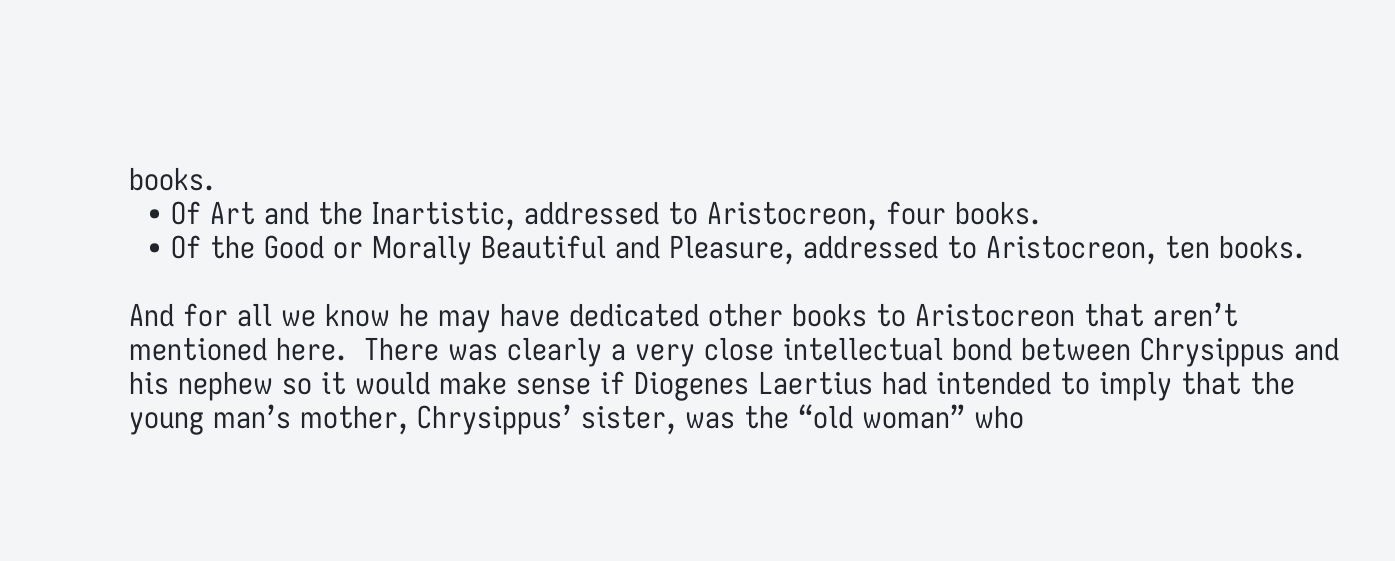books.
  • Of Art and the Inartistic, addressed to Aristocreon, four books.
  • Of the Good or Morally Beautiful and Pleasure, addressed to Aristocreon, ten books.

And for all we know he may have dedicated other books to Aristocreon that aren’t mentioned here.  There was clearly a very close intellectual bond between Chrysippus and his nephew so it would make sense if Diogenes Laertius had intended to imply that the young man’s mother, Chrysippus’ sister, was the “old woman” who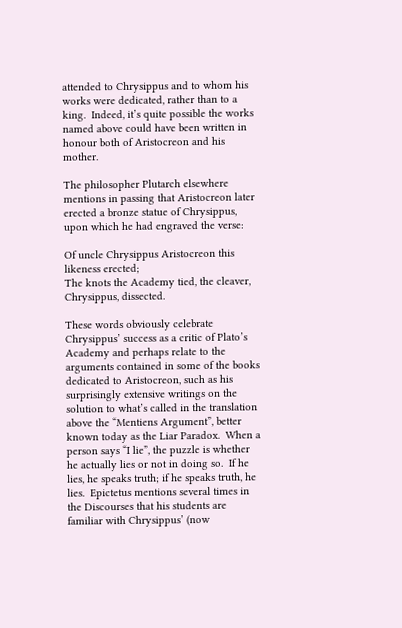attended to Chrysippus and to whom his works were dedicated, rather than to a king.  Indeed, it’s quite possible the works named above could have been written in honour both of Aristocreon and his mother.

The philosopher Plutarch elsewhere mentions in passing that Aristocreon later erected a bronze statue of Chrysippus, upon which he had engraved the verse:

Of uncle Chrysippus Aristocreon this likeness erected;
The knots the Academy tied, the cleaver, Chrysippus, dissected.

These words obviously celebrate Chrysippus’ success as a critic of Plato’s Academy and perhaps relate to the arguments contained in some of the books dedicated to Aristocreon, such as his surprisingly extensive writings on the solution to what’s called in the translation above the “Mentiens Argument”, better known today as the Liar Paradox.  When a person says “I lie”, the puzzle is whether he actually lies or not in doing so.  If he lies, he speaks truth; if he speaks truth, he lies.  Epictetus mentions several times in the Discourses that his students are familiar with Chrysippus’ (now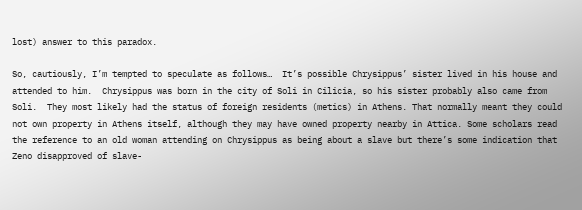lost) answer to this paradox.

So, cautiously, I’m tempted to speculate as follows…  It’s possible Chrysippus’ sister lived in his house and attended to him.  Chrysippus was born in the city of Soli in Cilicia, so his sister probably also came from Soli.  They most likely had the status of foreign residents (metics) in Athens. That normally meant they could not own property in Athens itself, although they may have owned property nearby in Attica. Some scholars read the reference to an old woman attending on Chrysippus as being about a slave but there’s some indication that Zeno disapproved of slave-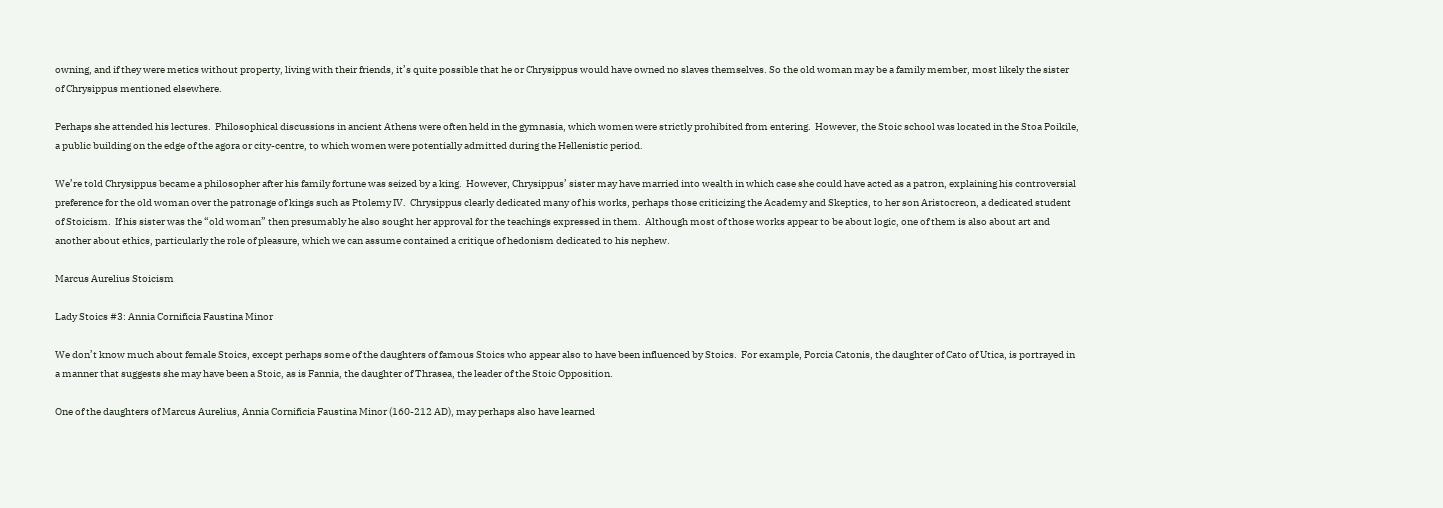owning, and if they were metics without property, living with their friends, it’s quite possible that he or Chrysippus would have owned no slaves themselves. So the old woman may be a family member, most likely the sister of Chrysippus mentioned elsewhere.

Perhaps she attended his lectures.  Philosophical discussions in ancient Athens were often held in the gymnasia, which women were strictly prohibited from entering.  However, the Stoic school was located in the Stoa Poikile, a public building on the edge of the agora or city-centre, to which women were potentially admitted during the Hellenistic period.

We’re told Chrysippus became a philosopher after his family fortune was seized by a king.  However, Chrysippus’ sister may have married into wealth in which case she could have acted as a patron, explaining his controversial preference for the old woman over the patronage of kings such as Ptolemy IV.  Chrysippus clearly dedicated many of his works, perhaps those criticizing the Academy and Skeptics, to her son Aristocreon, a dedicated student of Stoicism.  If his sister was the “old woman” then presumably he also sought her approval for the teachings expressed in them.  Although most of those works appear to be about logic, one of them is also about art and another about ethics, particularly the role of pleasure, which we can assume contained a critique of hedonism dedicated to his nephew.

Marcus Aurelius Stoicism

Lady Stoics #3: Annia Cornificia Faustina Minor

We don’t know much about female Stoics, except perhaps some of the daughters of famous Stoics who appear also to have been influenced by Stoics.  For example, Porcia Catonis, the daughter of Cato of Utica, is portrayed in a manner that suggests she may have been a Stoic, as is Fannia, the daughter of Thrasea, the leader of the Stoic Opposition.

One of the daughters of Marcus Aurelius, Annia Cornificia Faustina Minor (160-212 AD), may perhaps also have learned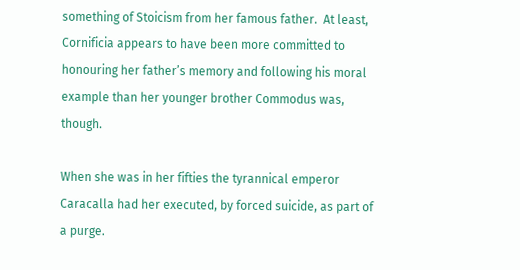something of Stoicism from her famous father.  At least, Cornificia appears to have been more committed to honouring her father’s memory and following his moral example than her younger brother Commodus was, though.

When she was in her fifties the tyrannical emperor Caracalla had her executed, by forced suicide, as part of a purge.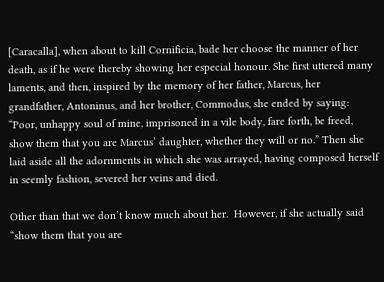[Caracalla], when about to kill Cornificia, bade her choose the manner of her death, as if he were thereby showing her especial honour. She first uttered many laments, and then, inspired by the memory of her father, Marcus, her grandfather, Antoninus, and her brother, Commodus, she ended by saying: “Poor, unhappy soul of mine, imprisoned in a vile body, fare forth, be freed, show them that you are Marcus’ daughter, whether they will or no.” Then she laid aside all the adornments in which she was arrayed, having composed herself in seemly fashion, severed her veins and died.

Other than that we don’t know much about her.  However, if she actually said “show them that you are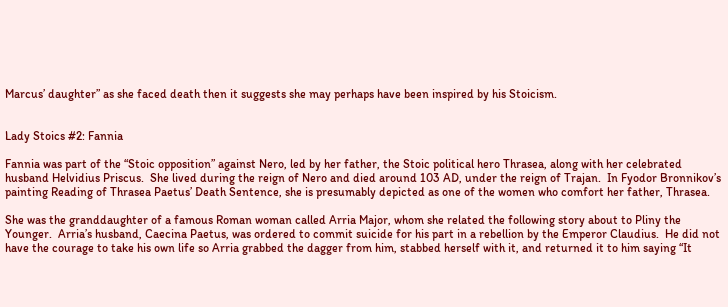Marcus’ daughter” as she faced death then it suggests she may perhaps have been inspired by his Stoicism.


Lady Stoics #2: Fannia

Fannia was part of the “Stoic opposition” against Nero, led by her father, the Stoic political hero Thrasea, along with her celebrated husband Helvidius Priscus.  She lived during the reign of Nero and died around 103 AD, under the reign of Trajan.  In Fyodor Bronnikov’s painting Reading of Thrasea Paetus’ Death Sentence, she is presumably depicted as one of the women who comfort her father, Thrasea.

She was the granddaughter of a famous Roman woman called Arria Major, whom she related the following story about to Pliny the Younger.  Arria’s husband, Caecina Paetus, was ordered to commit suicide for his part in a rebellion by the Emperor Claudius.  He did not have the courage to take his own life so Arria grabbed the dagger from him, stabbed herself with it, and returned it to him saying “It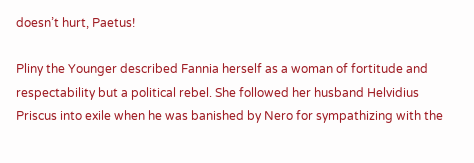doesn’t hurt, Paetus!

Pliny the Younger described Fannia herself as a woman of fortitude and respectability but a political rebel. She followed her husband Helvidius Priscus into exile when he was banished by Nero for sympathizing with the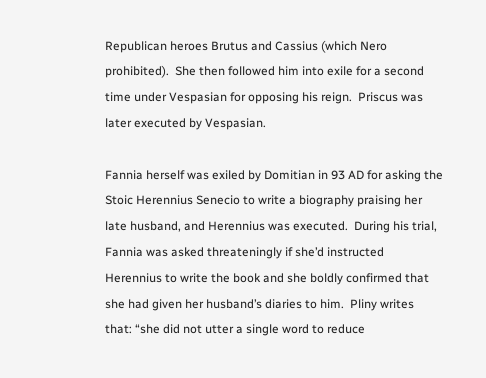Republican heroes Brutus and Cassius (which Nero prohibited).  She then followed him into exile for a second time under Vespasian for opposing his reign.  Priscus was later executed by Vespasian.

Fannia herself was exiled by Domitian in 93 AD for asking the Stoic Herennius Senecio to write a biography praising her late husband, and Herennius was executed.  During his trial, Fannia was asked threateningly if she’d instructed Herennius to write the book and she boldly confirmed that she had given her husband’s diaries to him.  Pliny writes that: “she did not utter a single word to reduce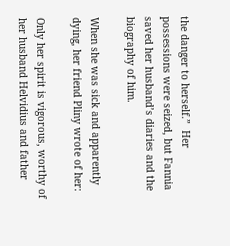the danger to herself.”  Her possessions were seized, but Fannia saved her husband’s diaries and the biography of him.

When she was sick and apparently dying, her friend Pliny wrote of her:

Only her spirit is vigorous, worthy of her husband Helvidius and father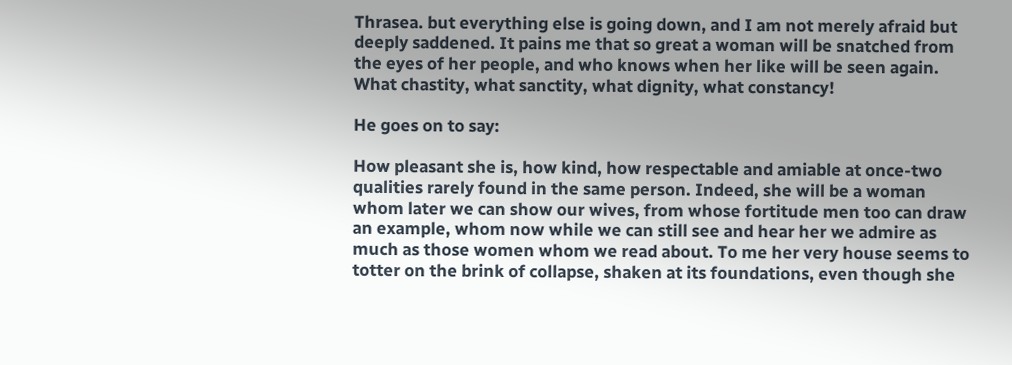Thrasea. but everything else is going down, and I am not merely afraid but deeply saddened. It pains me that so great a woman will be snatched from the eyes of her people, and who knows when her like will be seen again.  What chastity, what sanctity, what dignity, what constancy!

He goes on to say:

How pleasant she is, how kind, how respectable and amiable at once-two qualities rarely found in the same person. Indeed, she will be a woman whom later we can show our wives, from whose fortitude men too can draw an example, whom now while we can still see and hear her we admire as much as those women whom we read about. To me her very house seems to totter on the brink of collapse, shaken at its foundations, even though she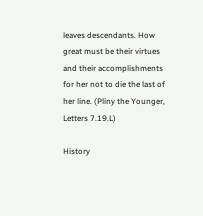leaves descendants. How great must be their virtues and their accomplishments for her not to die the last of her line. (Pliny the Younger, Letters 7.19.L)

History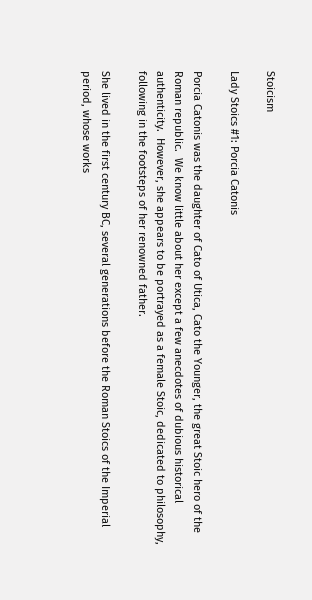Stoicism

Lady Stoics #1: Porcia Catonis

Porcia Catonis was the daughter of Cato of Utica, Cato the Younger, the great Stoic hero of the Roman republic.  We know little about her except a few anecdotes of dubious historical authenticity.  However, she appears to be portrayed as a female Stoic, dedicated to philosophy, following in the footsteps of her renowned father.

She lived in the first century BC, several generations before the Roman Stoics of the Imperial period, whose works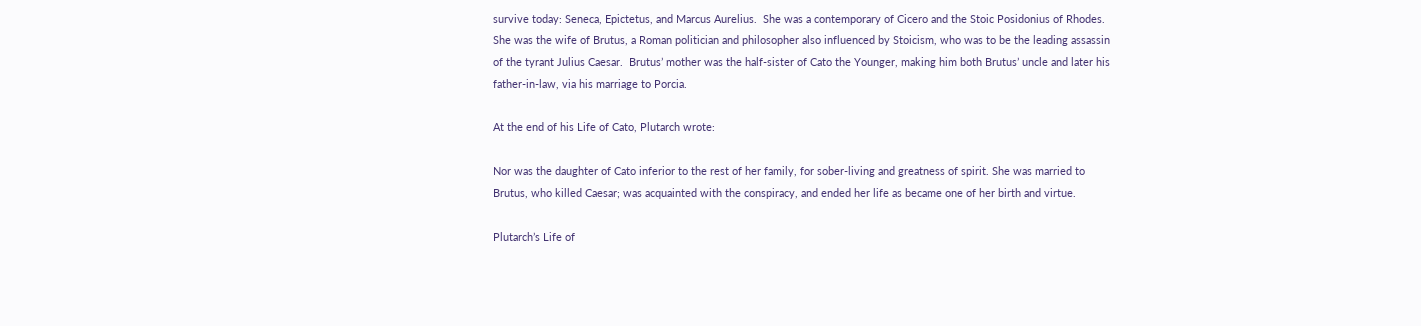survive today: Seneca, Epictetus, and Marcus Aurelius.  She was a contemporary of Cicero and the Stoic Posidonius of Rhodes.  She was the wife of Brutus, a Roman politician and philosopher also influenced by Stoicism, who was to be the leading assassin of the tyrant Julius Caesar.  Brutus’ mother was the half-sister of Cato the Younger, making him both Brutus’ uncle and later his father-in-law, via his marriage to Porcia.

At the end of his Life of Cato, Plutarch wrote:

Nor was the daughter of Cato inferior to the rest of her family, for sober-living and greatness of spirit. She was married to Brutus, who killed Caesar; was acquainted with the conspiracy, and ended her life as became one of her birth and virtue.

Plutarch’s Life of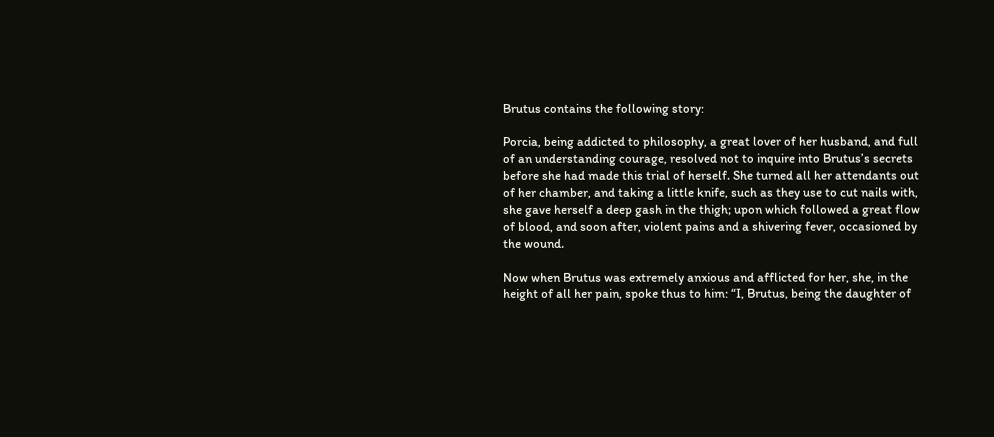Brutus contains the following story:

Porcia, being addicted to philosophy, a great lover of her husband, and full of an understanding courage, resolved not to inquire into Brutus’s secrets before she had made this trial of herself. She turned all her attendants out of her chamber, and taking a little knife, such as they use to cut nails with, she gave herself a deep gash in the thigh; upon which followed a great flow of blood, and soon after, violent pains and a shivering fever, occasioned by the wound.

Now when Brutus was extremely anxious and afflicted for her, she, in the height of all her pain, spoke thus to him: “I, Brutus, being the daughter of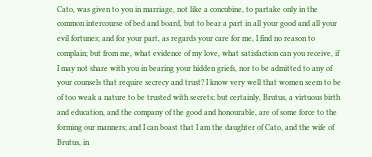Cato, was given to you in marriage, not like a concubine, to partake only in the common intercourse of bed and board, but to bear a part in all your good and all your evil fortunes; and for your part, as regards your care for me, I find no reason to complain; but from me, what evidence of my love, what satisfaction can you receive, if I may not share with you in bearing your hidden griefs, nor to be admitted to any of your counsels that require secrecy and trust? I know very well that women seem to be of too weak a nature to be trusted with secrets; but certainly, Brutus, a virtuous birth and education, and the company of the good and honourable, are of some force to the forming our manners; and I can boast that I am the daughter of Cato, and the wife of Brutus, in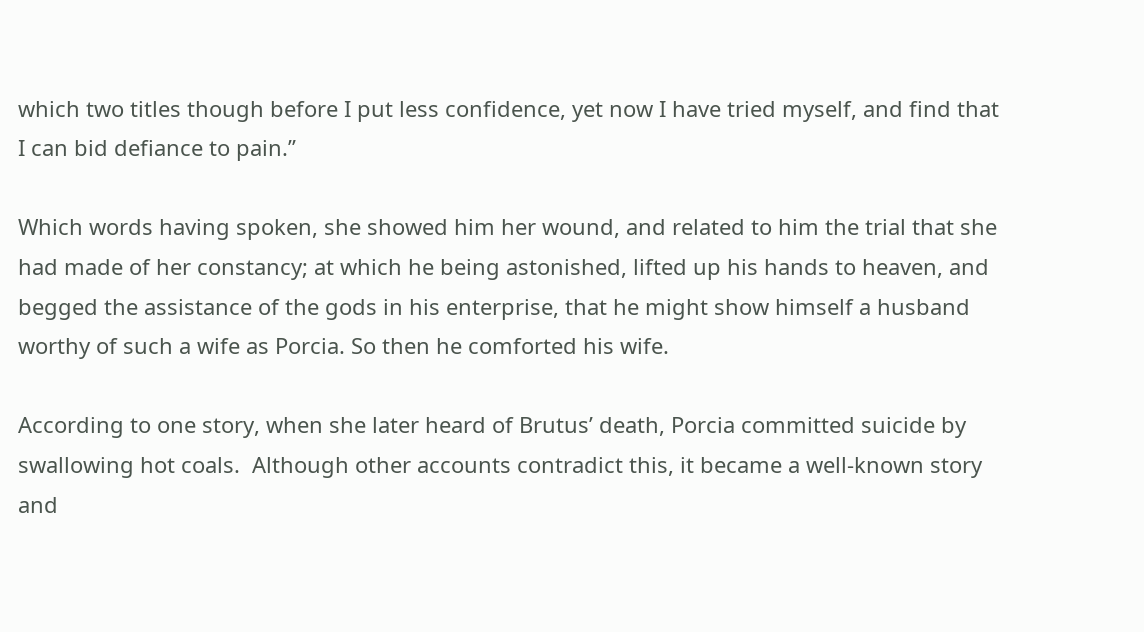which two titles though before I put less confidence, yet now I have tried myself, and find that I can bid defiance to pain.”

Which words having spoken, she showed him her wound, and related to him the trial that she had made of her constancy; at which he being astonished, lifted up his hands to heaven, and begged the assistance of the gods in his enterprise, that he might show himself a husband worthy of such a wife as Porcia. So then he comforted his wife.

According to one story, when she later heard of Brutus’ death, Porcia committed suicide by swallowing hot coals.  Although other accounts contradict this, it became a well-known story and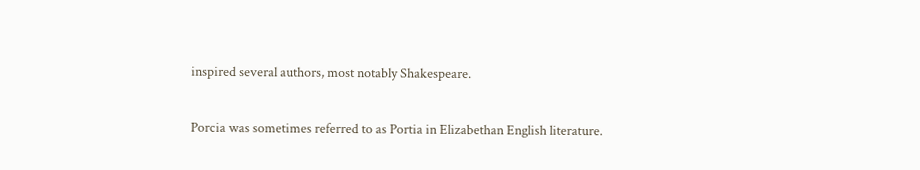inspired several authors, most notably Shakespeare.

Porcia was sometimes referred to as Portia in Elizabethan English literature.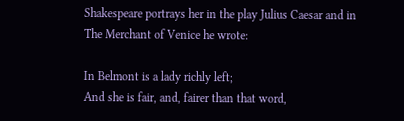Shakespeare portrays her in the play Julius Caesar and in The Merchant of Venice he wrote:

In Belmont is a lady richly left;
And she is fair, and, fairer than that word,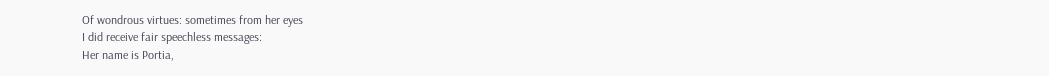Of wondrous virtues: sometimes from her eyes
I did receive fair speechless messages:
Her name is Portia,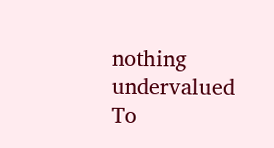nothing undervalued
To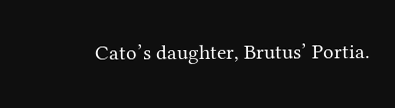Cato’s daughter, Brutus’ Portia.